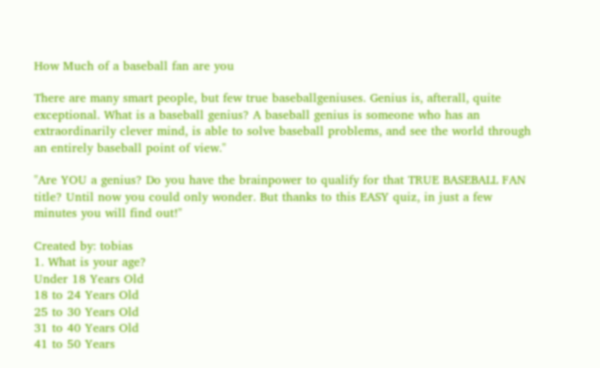How Much of a baseball fan are you

There are many smart people, but few true baseballgeniuses. Genius is, afterall, quite exceptional. What is a baseball genius? A baseball genius is someone who has an extraordinarily clever mind, is able to solve baseball problems, and see the world through an entirely baseball point of view."

"Are YOU a genius? Do you have the brainpower to qualify for that TRUE BASEBALL FAN title? Until now you could only wonder. But thanks to this EASY quiz, in just a few minutes you will find out!"

Created by: tobias
1. What is your age?
Under 18 Years Old
18 to 24 Years Old
25 to 30 Years Old
31 to 40 Years Old
41 to 50 Years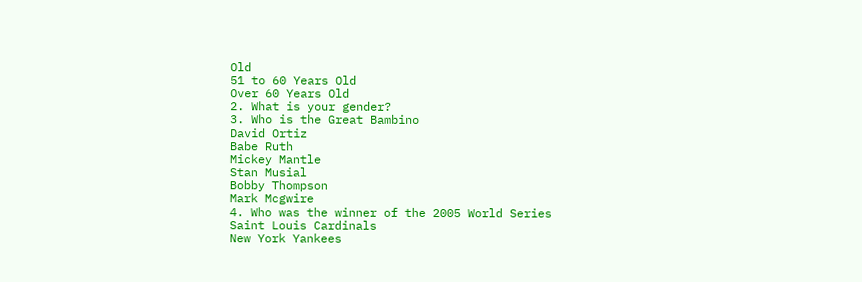Old
51 to 60 Years Old
Over 60 Years Old
2. What is your gender?
3. Who is the Great Bambino
David Ortiz
Babe Ruth
Mickey Mantle
Stan Musial
Bobby Thompson
Mark Mcgwire
4. Who was the winner of the 2005 World Series
Saint Louis Cardinals
New York Yankees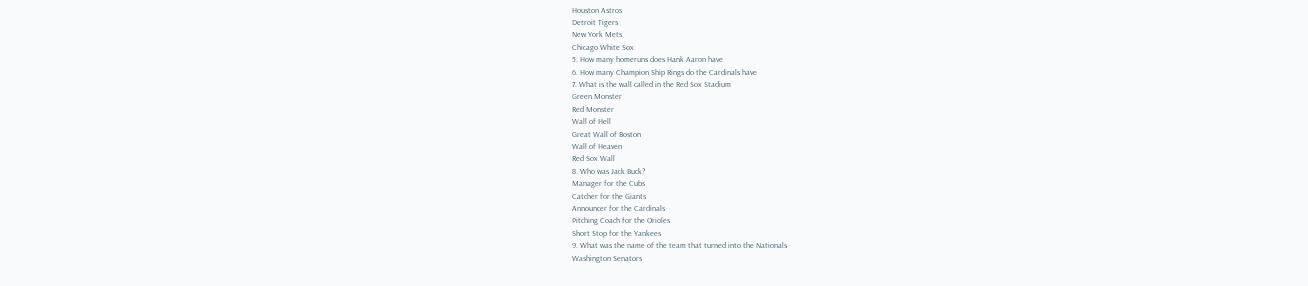Houston Astros
Detroit Tigers
New York Mets
Chicago White Sox
5. How many homeruns does Hank Aaron have
6. How many Champion Ship Rings do the Cardinals have
7. What is the wall called in the Red Sox Stadium
Green Monster
Red Monster
Wall of Hell
Great Wall of Boston
Wall of Heaven
Red Sox Wall
8. Who was Jack Buck?
Manager for the Cubs
Catcher for the Giants
Announcer for the Cardinals
Pitching Coach for the Orioles
Short Stop for the Yankees
9. What was the name of the team that turned into the Nationals
Washington Senators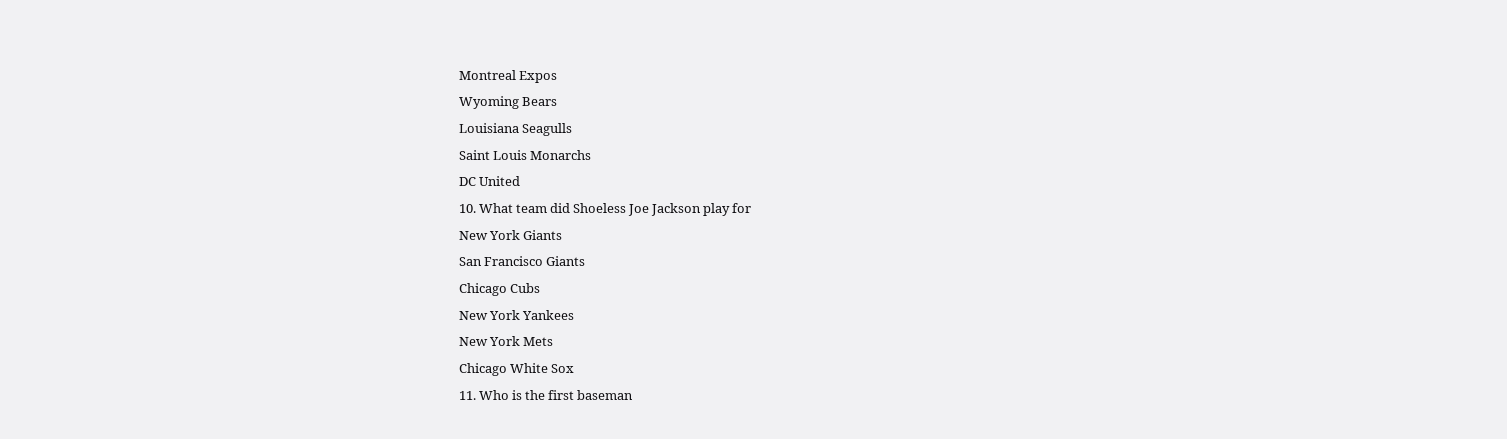Montreal Expos
Wyoming Bears
Louisiana Seagulls
Saint Louis Monarchs
DC United
10. What team did Shoeless Joe Jackson play for
New York Giants
San Francisco Giants
Chicago Cubs
New York Yankees
New York Mets
Chicago White Sox
11. Who is the first baseman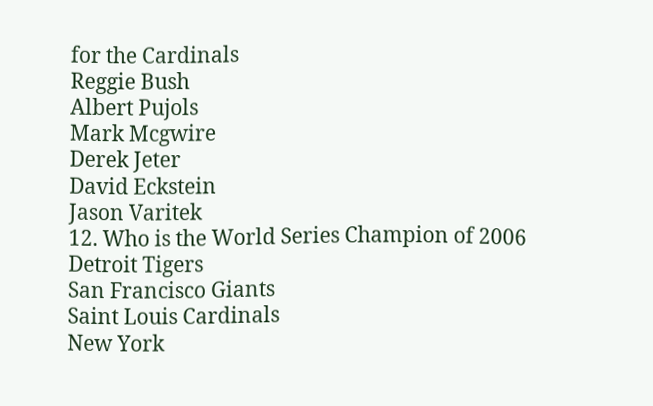for the Cardinals
Reggie Bush
Albert Pujols
Mark Mcgwire
Derek Jeter
David Eckstein
Jason Varitek
12. Who is the World Series Champion of 2006
Detroit Tigers
San Francisco Giants
Saint Louis Cardinals
New York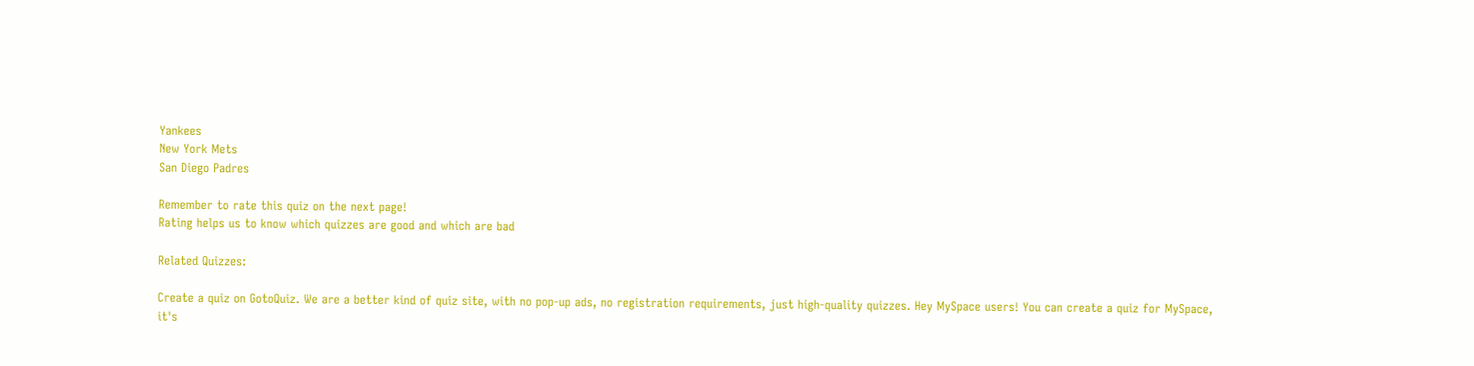Yankees
New York Mets
San Diego Padres

Remember to rate this quiz on the next page!
Rating helps us to know which quizzes are good and which are bad

Related Quizzes:

Create a quiz on GotoQuiz. We are a better kind of quiz site, with no pop-up ads, no registration requirements, just high-quality quizzes. Hey MySpace users! You can create a quiz for MySpace, it's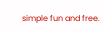simple fun and free.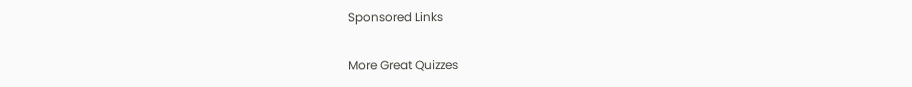Sponsored Links

More Great Quizzes